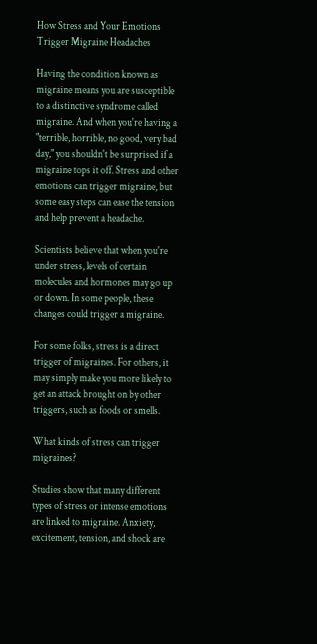How Stress and Your Emotions Trigger Migraine Headaches

Having the condition known as migraine means you are susceptible to a distinctive syndrome called migraine. And when you're having a "terrible, horrible, no good, very bad day," you shouldn't be surprised if a migraine tops it off. Stress and other emotions can trigger migraine, but some easy steps can ease the tension and help prevent a headache.

Scientists believe that when you're under stress, levels of certain molecules and hormones may go up or down. In some people, these changes could trigger a migraine.

For some folks, stress is a direct trigger of migraines. For others, it may simply make you more likely to get an attack brought on by other triggers, such as foods or smells.

What kinds of stress can trigger migraines?

Studies show that many different types of stress or intense emotions are linked to migraine. Anxiety, excitement, tension, and shock are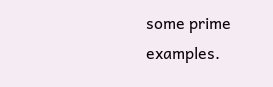some prime examples.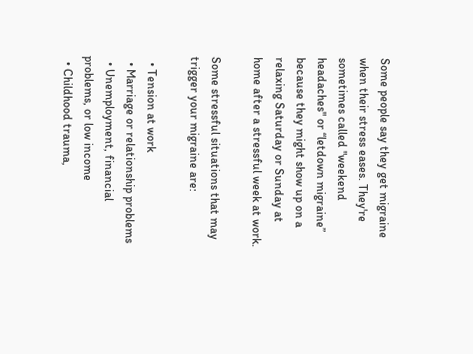Some people say they get migraine when their stress eases. They're sometimes called "weekend headaches" or “letdown migraine” because they might show up on a relaxing Saturday or Sunday at home after a stressful week at work.

Some stressful situations that may trigger your migraine are:

  • Tension at work
  • Marriage or relationship problems
  • Unemployment, financial problems, or low income
  • Childhood trauma,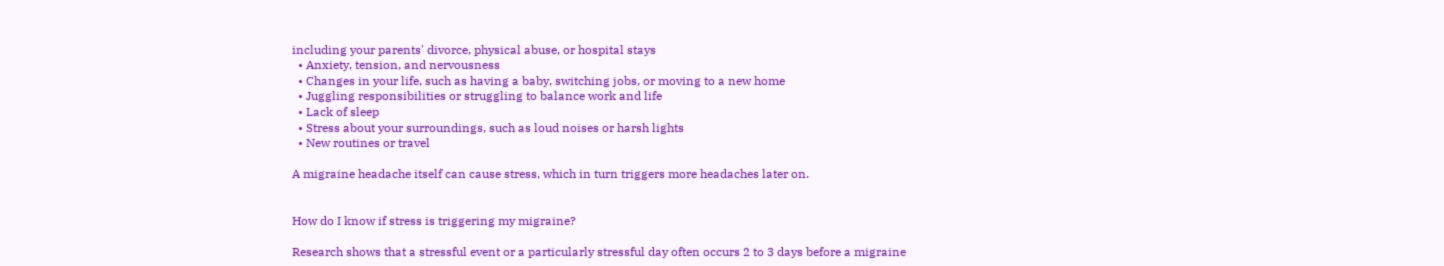including your parents' divorce, physical abuse, or hospital stays
  • Anxiety, tension, and nervousness
  • Changes in your life, such as having a baby, switching jobs, or moving to a new home
  • Juggling responsibilities or struggling to balance work and life
  • Lack of sleep
  • Stress about your surroundings, such as loud noises or harsh lights
  • New routines or travel

A migraine headache itself can cause stress, which in turn triggers more headaches later on.


How do I know if stress is triggering my migraine?

Research shows that a stressful event or a particularly stressful day often occurs 2 to 3 days before a migraine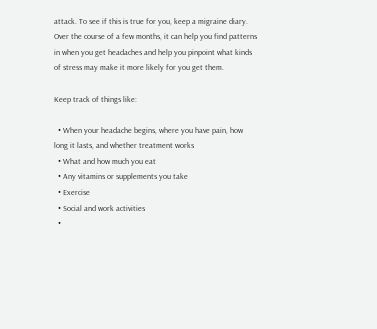attack. To see if this is true for you, keep a migraine diary. Over the course of a few months, it can help you find patterns in when you get headaches and help you pinpoint what kinds of stress may make it more likely for you get them.

Keep track of things like:

  • When your headache begins, where you have pain, how long it lasts, and whether treatment works
  • What and how much you eat
  • Any vitamins or supplements you take
  • Exercise
  • Social and work activities
  •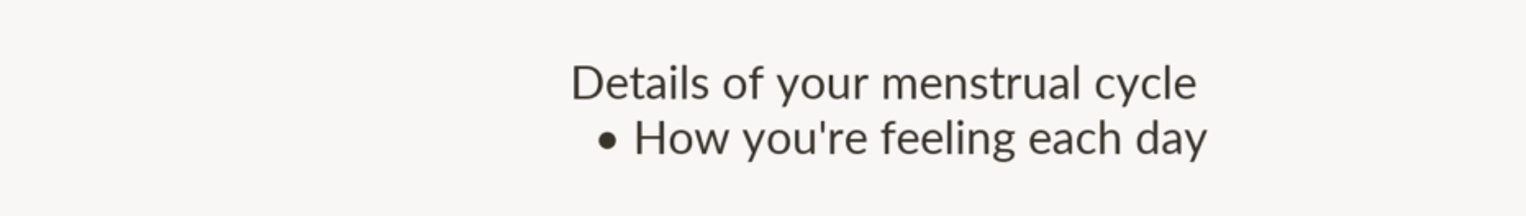Details of your menstrual cycle
  • How you're feeling each day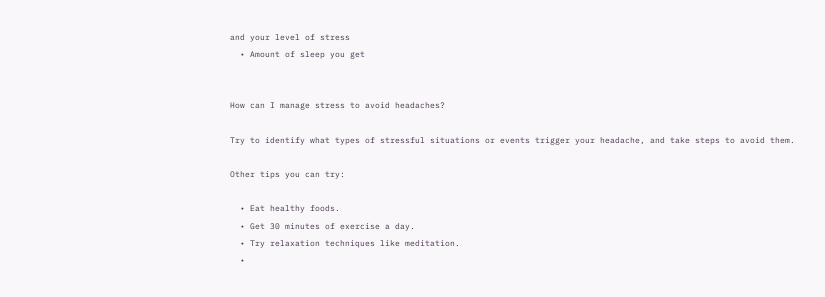and your level of stress
  • Amount of sleep you get


How can I manage stress to avoid headaches?

Try to identify what types of stressful situations or events trigger your headache, and take steps to avoid them.

Other tips you can try:

  • Eat healthy foods.
  • Get 30 minutes of exercise a day.
  • Try relaxation techniques like meditation.
  •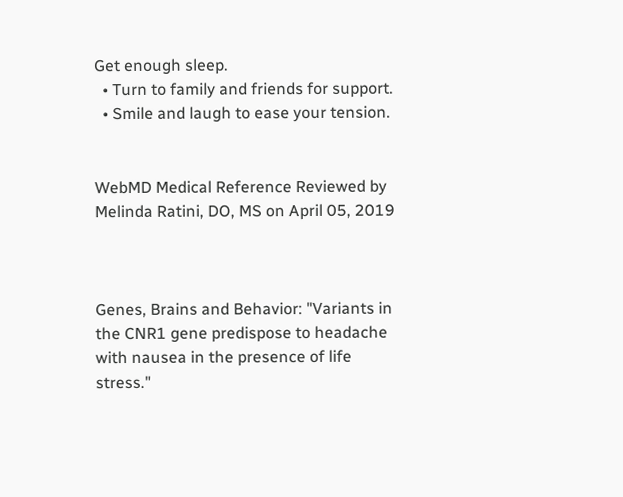Get enough sleep.
  • Turn to family and friends for support.
  • Smile and laugh to ease your tension.


WebMD Medical Reference Reviewed by Melinda Ratini, DO, MS on April 05, 2019



Genes, Brains and Behavior: "Variants in the CNR1 gene predispose to headache with nausea in the presence of life stress."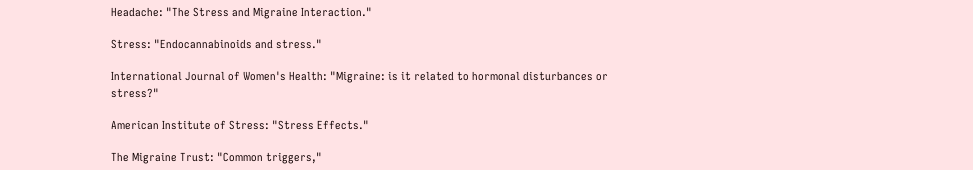Headache: "The Stress and Migraine Interaction."

Stress: "Endocannabinoids and stress."

International Journal of Women's Health: "Migraine: is it related to hormonal disturbances or stress?"

American Institute of Stress: "Stress Effects."

The Migraine Trust: "Common triggers,"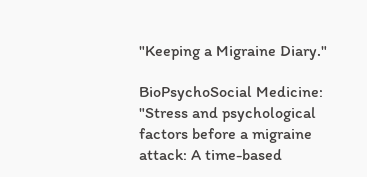"Keeping a Migraine Diary."

BioPsychoSocial Medicine: "Stress and psychological factors before a migraine attack: A time-based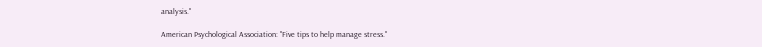analysis."

American Psychological Association: "Five tips to help manage stress."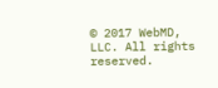© 2017 WebMD, LLC. All rights reserved.